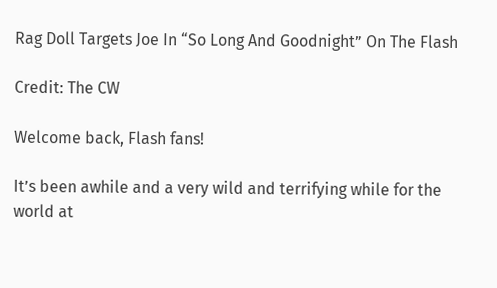Rag Doll Targets Joe In “So Long And Goodnight” On The Flash

Credit: The CW

Welcome back, Flash fans!

It’s been awhile and a very wild and terrifying while for the world at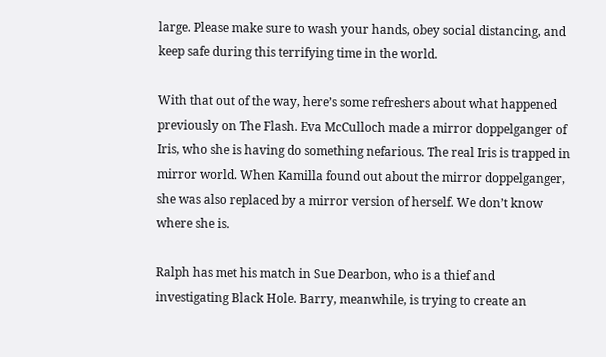large. Please make sure to wash your hands, obey social distancing, and keep safe during this terrifying time in the world.

With that out of the way, here’s some refreshers about what happened previously on The Flash. Eva McCulloch made a mirror doppelganger of Iris, who she is having do something nefarious. The real Iris is trapped in mirror world. When Kamilla found out about the mirror doppelganger, she was also replaced by a mirror version of herself. We don’t know where she is.

Ralph has met his match in Sue Dearbon, who is a thief and investigating Black Hole. Barry, meanwhile, is trying to create an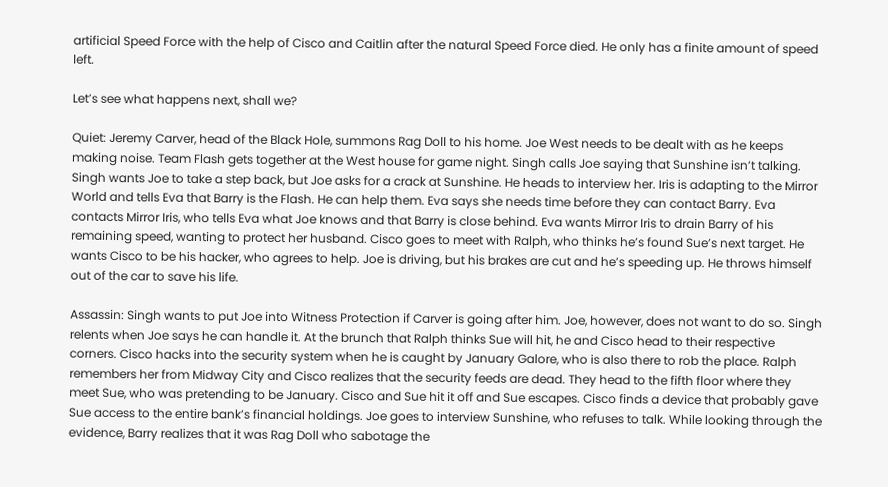artificial Speed Force with the help of Cisco and Caitlin after the natural Speed Force died. He only has a finite amount of speed left.

Let’s see what happens next, shall we?

Quiet: Jeremy Carver, head of the Black Hole, summons Rag Doll to his home. Joe West needs to be dealt with as he keeps making noise. Team Flash gets together at the West house for game night. Singh calls Joe saying that Sunshine isn’t talking. Singh wants Joe to take a step back, but Joe asks for a crack at Sunshine. He heads to interview her. Iris is adapting to the Mirror World and tells Eva that Barry is the Flash. He can help them. Eva says she needs time before they can contact Barry. Eva contacts Mirror Iris, who tells Eva what Joe knows and that Barry is close behind. Eva wants Mirror Iris to drain Barry of his remaining speed, wanting to protect her husband. Cisco goes to meet with Ralph, who thinks he’s found Sue’s next target. He wants Cisco to be his hacker, who agrees to help. Joe is driving, but his brakes are cut and he’s speeding up. He throws himself out of the car to save his life.

Assassin: Singh wants to put Joe into Witness Protection if Carver is going after him. Joe, however, does not want to do so. Singh relents when Joe says he can handle it. At the brunch that Ralph thinks Sue will hit, he and Cisco head to their respective corners. Cisco hacks into the security system when he is caught by January Galore, who is also there to rob the place. Ralph remembers her from Midway City and Cisco realizes that the security feeds are dead. They head to the fifth floor where they meet Sue, who was pretending to be January. Cisco and Sue hit it off and Sue escapes. Cisco finds a device that probably gave Sue access to the entire bank’s financial holdings. Joe goes to interview Sunshine, who refuses to talk. While looking through the evidence, Barry realizes that it was Rag Doll who sabotage the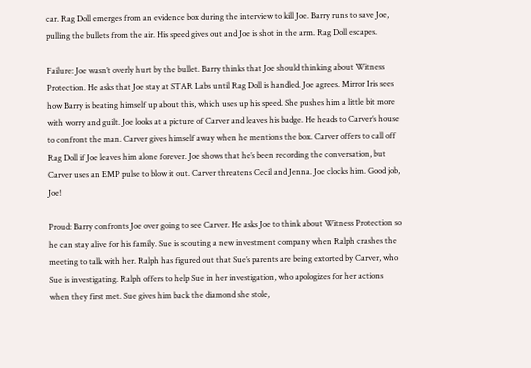car. Rag Doll emerges from an evidence box during the interview to kill Joe. Barry runs to save Joe, pulling the bullets from the air. His speed gives out and Joe is shot in the arm. Rag Doll escapes.

Failure: Joe wasn’t overly hurt by the bullet. Barry thinks that Joe should thinking about Witness Protection. He asks that Joe stay at STAR Labs until Rag Doll is handled. Joe agrees. Mirror Iris sees how Barry is beating himself up about this, which uses up his speed. She pushes him a little bit more with worry and guilt. Joe looks at a picture of Carver and leaves his badge. He heads to Carver’s house to confront the man. Carver gives himself away when he mentions the box. Carver offers to call off Rag Doll if Joe leaves him alone forever. Joe shows that he’s been recording the conversation, but Carver uses an EMP pulse to blow it out. Carver threatens Cecil and Jenna. Joe clocks him. Good job, Joe!

Proud: Barry confronts Joe over going to see Carver. He asks Joe to think about Witness Protection so he can stay alive for his family. Sue is scouting a new investment company when Ralph crashes the meeting to talk with her. Ralph has figured out that Sue’s parents are being extorted by Carver, who Sue is investigating. Ralph offers to help Sue in her investigation, who apologizes for her actions when they first met. Sue gives him back the diamond she stole,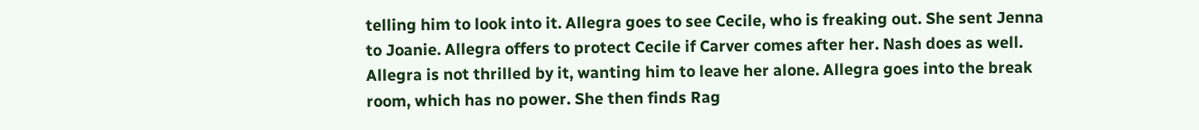telling him to look into it. Allegra goes to see Cecile, who is freaking out. She sent Jenna to Joanie. Allegra offers to protect Cecile if Carver comes after her. Nash does as well. Allegra is not thrilled by it, wanting him to leave her alone. Allegra goes into the break room, which has no power. She then finds Rag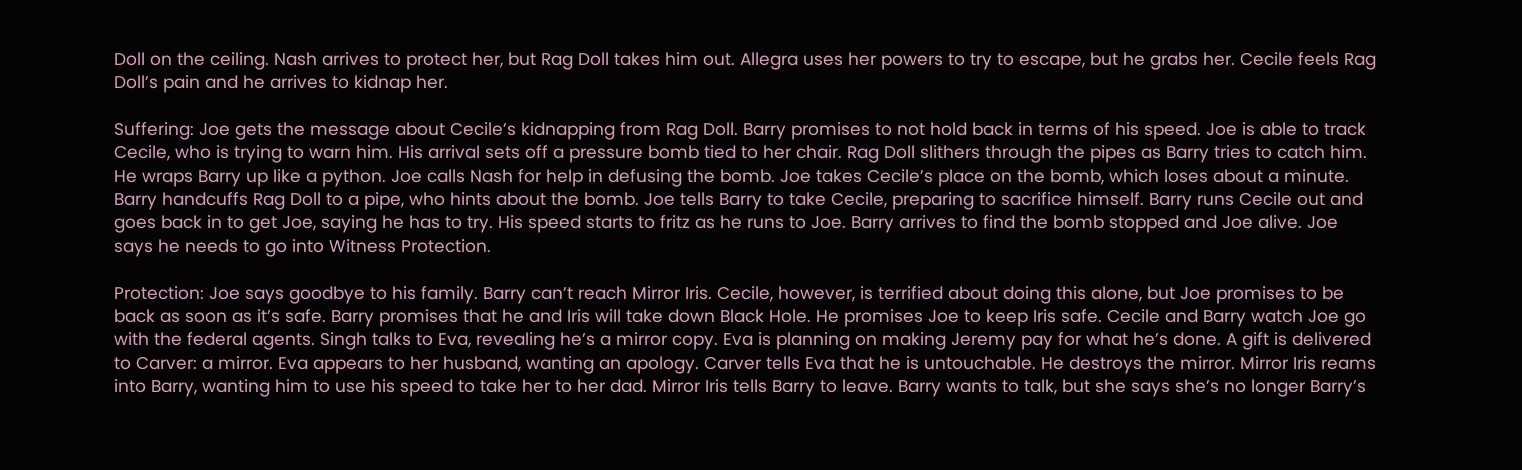Doll on the ceiling. Nash arrives to protect her, but Rag Doll takes him out. Allegra uses her powers to try to escape, but he grabs her. Cecile feels Rag Doll’s pain and he arrives to kidnap her.

Suffering: Joe gets the message about Cecile’s kidnapping from Rag Doll. Barry promises to not hold back in terms of his speed. Joe is able to track Cecile, who is trying to warn him. His arrival sets off a pressure bomb tied to her chair. Rag Doll slithers through the pipes as Barry tries to catch him. He wraps Barry up like a python. Joe calls Nash for help in defusing the bomb. Joe takes Cecile’s place on the bomb, which loses about a minute. Barry handcuffs Rag Doll to a pipe, who hints about the bomb. Joe tells Barry to take Cecile, preparing to sacrifice himself. Barry runs Cecile out and goes back in to get Joe, saying he has to try. His speed starts to fritz as he runs to Joe. Barry arrives to find the bomb stopped and Joe alive. Joe says he needs to go into Witness Protection.

Protection: Joe says goodbye to his family. Barry can’t reach Mirror Iris. Cecile, however, is terrified about doing this alone, but Joe promises to be back as soon as it’s safe. Barry promises that he and Iris will take down Black Hole. He promises Joe to keep Iris safe. Cecile and Barry watch Joe go with the federal agents. Singh talks to Eva, revealing he’s a mirror copy. Eva is planning on making Jeremy pay for what he’s done. A gift is delivered to Carver: a mirror. Eva appears to her husband, wanting an apology. Carver tells Eva that he is untouchable. He destroys the mirror. Mirror Iris reams into Barry, wanting him to use his speed to take her to her dad. Mirror Iris tells Barry to leave. Barry wants to talk, but she says she’s no longer Barry’s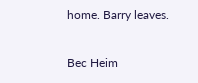home. Barry leaves.

Bec Heim